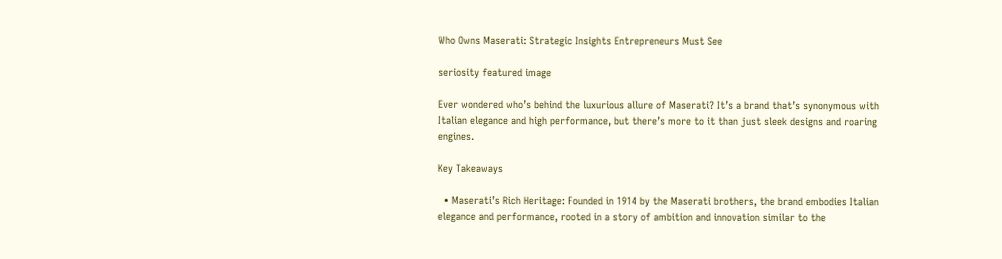Who Owns Maserati: Strategic Insights Entrepreneurs Must See

seriosity featured image

Ever wondered who’s behind the luxurious allure of Maserati? It’s a brand that’s synonymous with Italian elegance and high performance, but there’s more to it than just sleek designs and roaring engines.

Key Takeaways

  • Maserati’s Rich Heritage: Founded in 1914 by the Maserati brothers, the brand embodies Italian elegance and performance, rooted in a story of ambition and innovation similar to the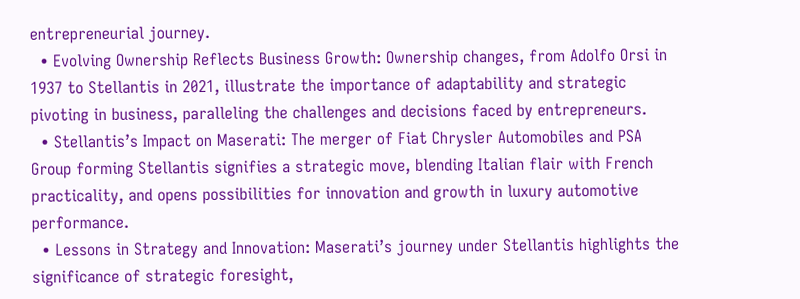entrepreneurial journey.
  • Evolving Ownership Reflects Business Growth: Ownership changes, from Adolfo Orsi in 1937 to Stellantis in 2021, illustrate the importance of adaptability and strategic pivoting in business, paralleling the challenges and decisions faced by entrepreneurs.
  • Stellantis’s Impact on Maserati: The merger of Fiat Chrysler Automobiles and PSA Group forming Stellantis signifies a strategic move, blending Italian flair with French practicality, and opens possibilities for innovation and growth in luxury automotive performance.
  • Lessons in Strategy and Innovation: Maserati’s journey under Stellantis highlights the significance of strategic foresight,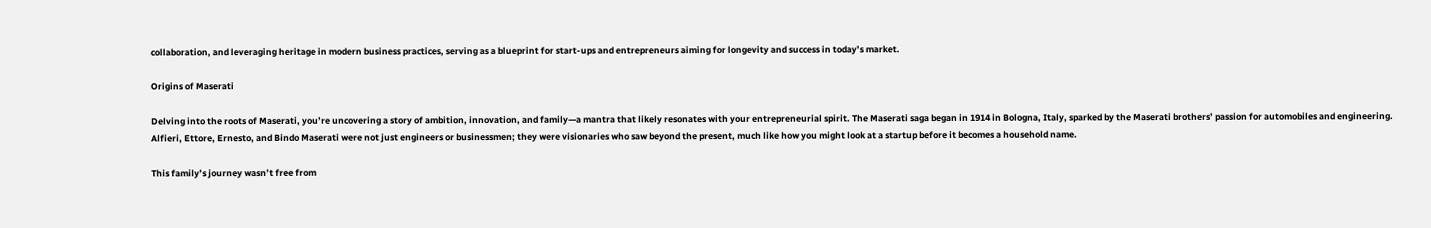collaboration, and leveraging heritage in modern business practices, serving as a blueprint for start-ups and entrepreneurs aiming for longevity and success in today’s market.

Origins of Maserati

Delving into the roots of Maserati, you’re uncovering a story of ambition, innovation, and family—a mantra that likely resonates with your entrepreneurial spirit. The Maserati saga began in 1914 in Bologna, Italy, sparked by the Maserati brothers’ passion for automobiles and engineering. Alfieri, Ettore, Ernesto, and Bindo Maserati were not just engineers or businessmen; they were visionaries who saw beyond the present, much like how you might look at a startup before it becomes a household name.

This family’s journey wasn’t free from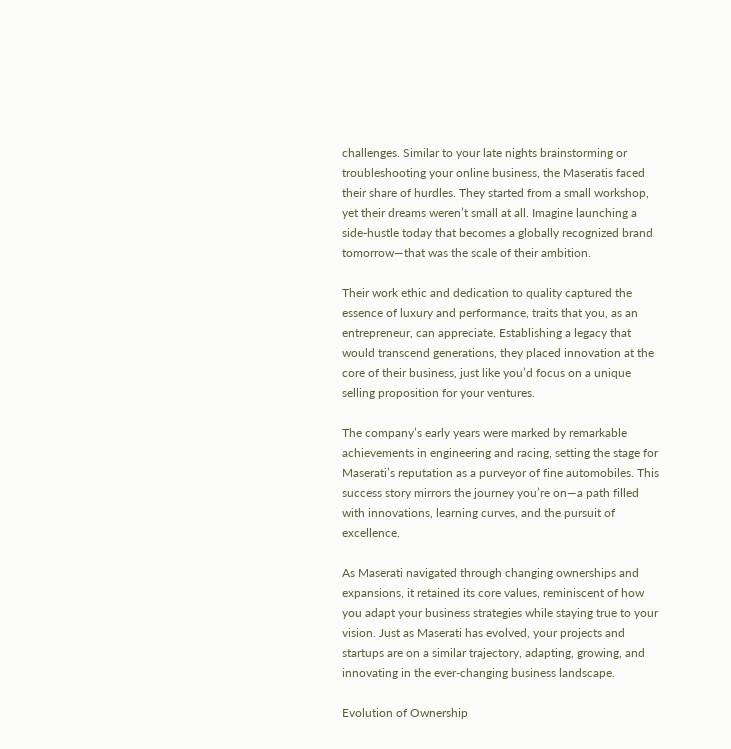challenges. Similar to your late nights brainstorming or troubleshooting your online business, the Maseratis faced their share of hurdles. They started from a small workshop, yet their dreams weren’t small at all. Imagine launching a side-hustle today that becomes a globally recognized brand tomorrow—that was the scale of their ambition.

Their work ethic and dedication to quality captured the essence of luxury and performance, traits that you, as an entrepreneur, can appreciate. Establishing a legacy that would transcend generations, they placed innovation at the core of their business, just like you’d focus on a unique selling proposition for your ventures.

The company’s early years were marked by remarkable achievements in engineering and racing, setting the stage for Maserati’s reputation as a purveyor of fine automobiles. This success story mirrors the journey you’re on—a path filled with innovations, learning curves, and the pursuit of excellence.

As Maserati navigated through changing ownerships and expansions, it retained its core values, reminiscent of how you adapt your business strategies while staying true to your vision. Just as Maserati has evolved, your projects and startups are on a similar trajectory, adapting, growing, and innovating in the ever-changing business landscape.

Evolution of Ownership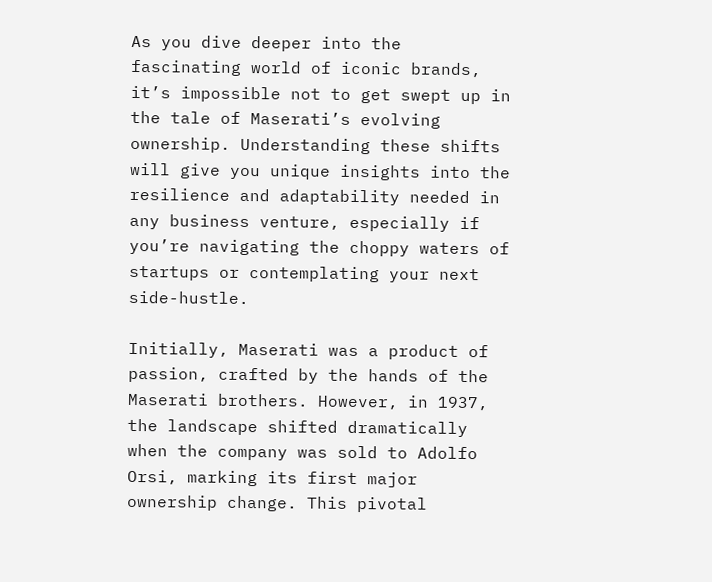As you dive deeper into the fascinating world of iconic brands, it’s impossible not to get swept up in the tale of Maserati’s evolving ownership. Understanding these shifts will give you unique insights into the resilience and adaptability needed in any business venture, especially if you’re navigating the choppy waters of startups or contemplating your next side-hustle.

Initially, Maserati was a product of passion, crafted by the hands of the Maserati brothers. However, in 1937, the landscape shifted dramatically when the company was sold to Adolfo Orsi, marking its first major ownership change. This pivotal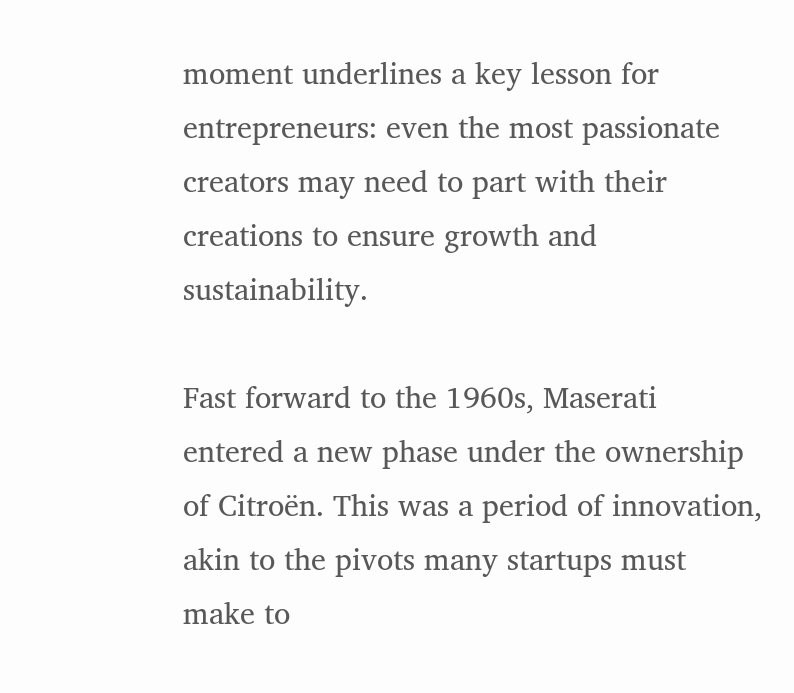moment underlines a key lesson for entrepreneurs: even the most passionate creators may need to part with their creations to ensure growth and sustainability.

Fast forward to the 1960s, Maserati entered a new phase under the ownership of Citroën. This was a period of innovation, akin to the pivots many startups must make to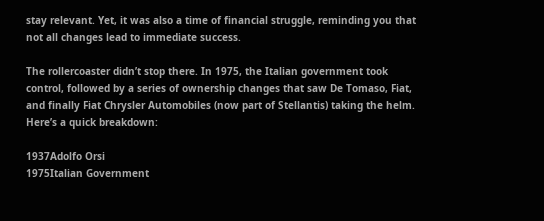stay relevant. Yet, it was also a time of financial struggle, reminding you that not all changes lead to immediate success.

The rollercoaster didn’t stop there. In 1975, the Italian government took control, followed by a series of ownership changes that saw De Tomaso, Fiat, and finally Fiat Chrysler Automobiles (now part of Stellantis) taking the helm. Here’s a quick breakdown:

1937Adolfo Orsi
1975Italian Government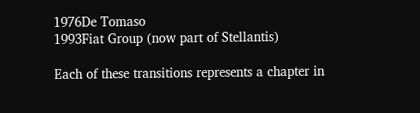1976De Tomaso
1993Fiat Group (now part of Stellantis)

Each of these transitions represents a chapter in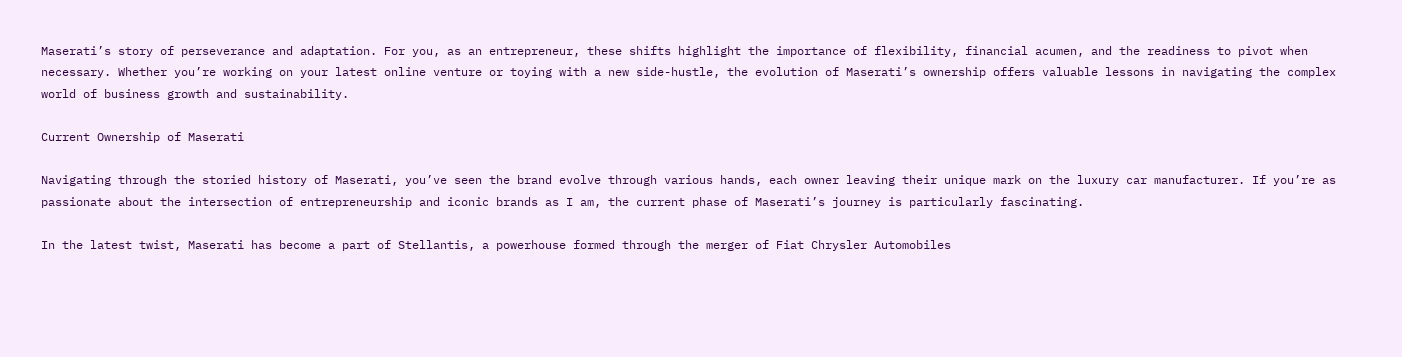Maserati’s story of perseverance and adaptation. For you, as an entrepreneur, these shifts highlight the importance of flexibility, financial acumen, and the readiness to pivot when necessary. Whether you’re working on your latest online venture or toying with a new side-hustle, the evolution of Maserati’s ownership offers valuable lessons in navigating the complex world of business growth and sustainability.

Current Ownership of Maserati

Navigating through the storied history of Maserati, you’ve seen the brand evolve through various hands, each owner leaving their unique mark on the luxury car manufacturer. If you’re as passionate about the intersection of entrepreneurship and iconic brands as I am, the current phase of Maserati’s journey is particularly fascinating.

In the latest twist, Maserati has become a part of Stellantis, a powerhouse formed through the merger of Fiat Chrysler Automobiles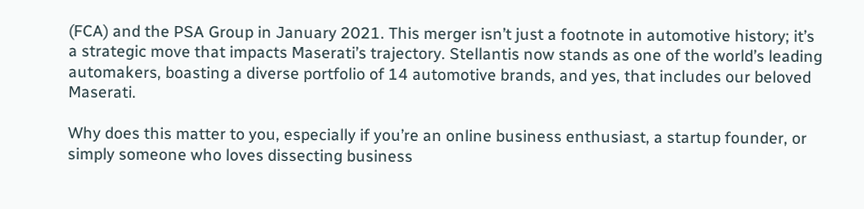(FCA) and the PSA Group in January 2021. This merger isn’t just a footnote in automotive history; it’s a strategic move that impacts Maserati’s trajectory. Stellantis now stands as one of the world’s leading automakers, boasting a diverse portfolio of 14 automotive brands, and yes, that includes our beloved Maserati.

Why does this matter to you, especially if you’re an online business enthusiast, a startup founder, or simply someone who loves dissecting business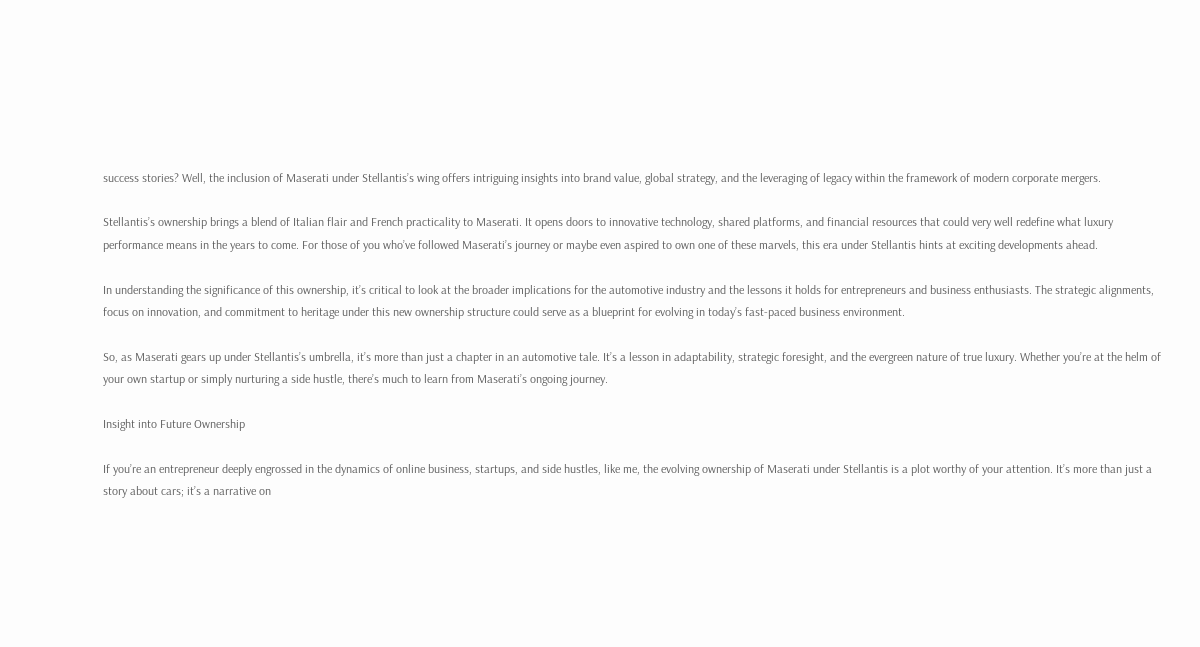success stories? Well, the inclusion of Maserati under Stellantis’s wing offers intriguing insights into brand value, global strategy, and the leveraging of legacy within the framework of modern corporate mergers.

Stellantis’s ownership brings a blend of Italian flair and French practicality to Maserati. It opens doors to innovative technology, shared platforms, and financial resources that could very well redefine what luxury performance means in the years to come. For those of you who’ve followed Maserati’s journey or maybe even aspired to own one of these marvels, this era under Stellantis hints at exciting developments ahead.

In understanding the significance of this ownership, it’s critical to look at the broader implications for the automotive industry and the lessons it holds for entrepreneurs and business enthusiasts. The strategic alignments, focus on innovation, and commitment to heritage under this new ownership structure could serve as a blueprint for evolving in today’s fast-paced business environment.

So, as Maserati gears up under Stellantis’s umbrella, it’s more than just a chapter in an automotive tale. It’s a lesson in adaptability, strategic foresight, and the evergreen nature of true luxury. Whether you’re at the helm of your own startup or simply nurturing a side hustle, there’s much to learn from Maserati’s ongoing journey.

Insight into Future Ownership

If you’re an entrepreneur deeply engrossed in the dynamics of online business, startups, and side hustles, like me, the evolving ownership of Maserati under Stellantis is a plot worthy of your attention. It’s more than just a story about cars; it’s a narrative on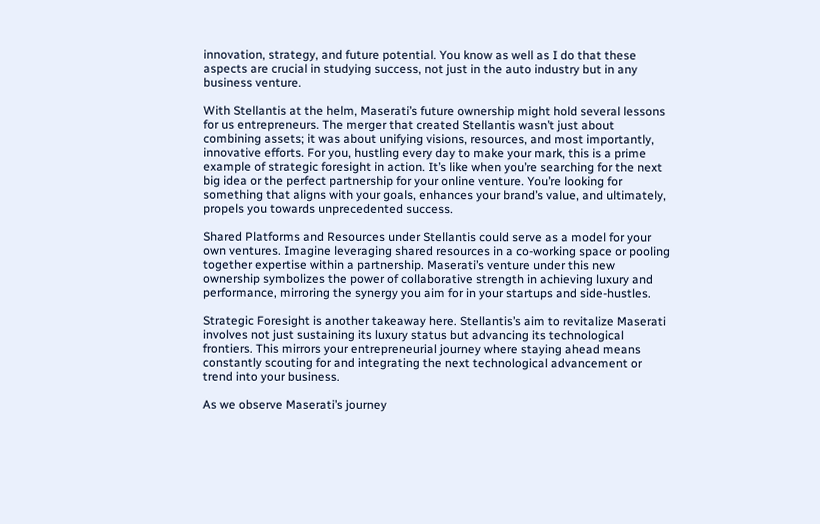innovation, strategy, and future potential. You know as well as I do that these aspects are crucial in studying success, not just in the auto industry but in any business venture.

With Stellantis at the helm, Maserati’s future ownership might hold several lessons for us entrepreneurs. The merger that created Stellantis wasn’t just about combining assets; it was about unifying visions, resources, and most importantly, innovative efforts. For you, hustling every day to make your mark, this is a prime example of strategic foresight in action. It’s like when you’re searching for the next big idea or the perfect partnership for your online venture. You’re looking for something that aligns with your goals, enhances your brand’s value, and ultimately, propels you towards unprecedented success.

Shared Platforms and Resources under Stellantis could serve as a model for your own ventures. Imagine leveraging shared resources in a co-working space or pooling together expertise within a partnership. Maserati’s venture under this new ownership symbolizes the power of collaborative strength in achieving luxury and performance, mirroring the synergy you aim for in your startups and side-hustles.

Strategic Foresight is another takeaway here. Stellantis’s aim to revitalize Maserati involves not just sustaining its luxury status but advancing its technological frontiers. This mirrors your entrepreneurial journey where staying ahead means constantly scouting for and integrating the next technological advancement or trend into your business.

As we observe Maserati’s journey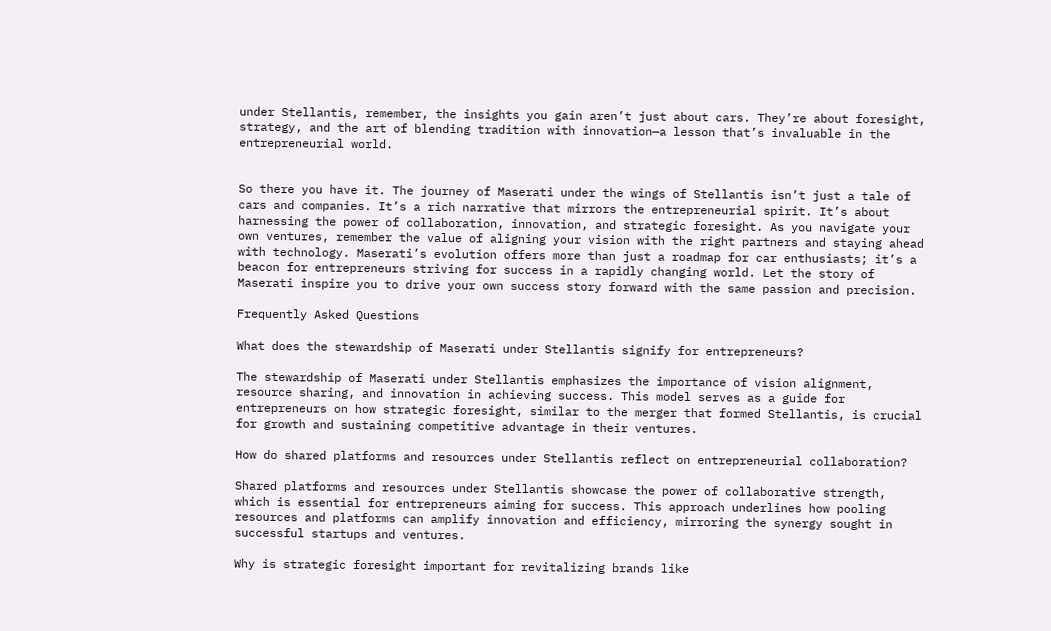under Stellantis, remember, the insights you gain aren’t just about cars. They’re about foresight, strategy, and the art of blending tradition with innovation—a lesson that’s invaluable in the entrepreneurial world.


So there you have it. The journey of Maserati under the wings of Stellantis isn’t just a tale of cars and companies. It’s a rich narrative that mirrors the entrepreneurial spirit. It’s about harnessing the power of collaboration, innovation, and strategic foresight. As you navigate your own ventures, remember the value of aligning your vision with the right partners and staying ahead with technology. Maserati’s evolution offers more than just a roadmap for car enthusiasts; it’s a beacon for entrepreneurs striving for success in a rapidly changing world. Let the story of Maserati inspire you to drive your own success story forward with the same passion and precision.

Frequently Asked Questions

What does the stewardship of Maserati under Stellantis signify for entrepreneurs?

The stewardship of Maserati under Stellantis emphasizes the importance of vision alignment, resource sharing, and innovation in achieving success. This model serves as a guide for entrepreneurs on how strategic foresight, similar to the merger that formed Stellantis, is crucial for growth and sustaining competitive advantage in their ventures.

How do shared platforms and resources under Stellantis reflect on entrepreneurial collaboration?

Shared platforms and resources under Stellantis showcase the power of collaborative strength, which is essential for entrepreneurs aiming for success. This approach underlines how pooling resources and platforms can amplify innovation and efficiency, mirroring the synergy sought in successful startups and ventures.

Why is strategic foresight important for revitalizing brands like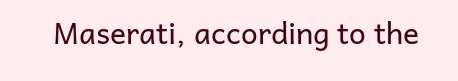Maserati, according to the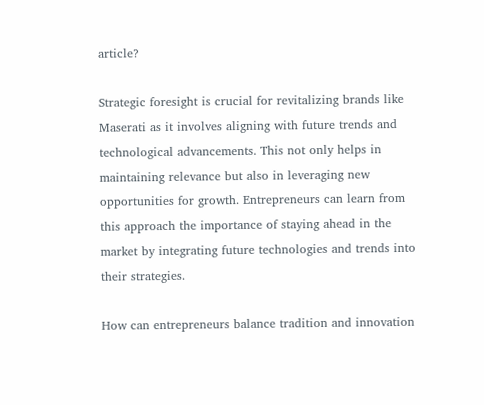article?

Strategic foresight is crucial for revitalizing brands like Maserati as it involves aligning with future trends and technological advancements. This not only helps in maintaining relevance but also in leveraging new opportunities for growth. Entrepreneurs can learn from this approach the importance of staying ahead in the market by integrating future technologies and trends into their strategies.

How can entrepreneurs balance tradition and innovation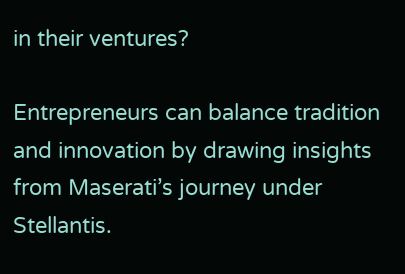in their ventures?

Entrepreneurs can balance tradition and innovation by drawing insights from Maserati’s journey under Stellantis.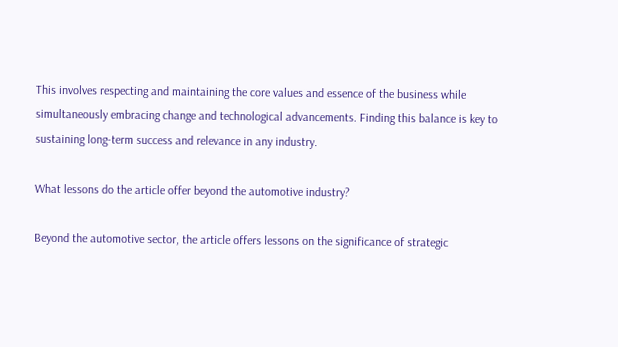This involves respecting and maintaining the core values and essence of the business while simultaneously embracing change and technological advancements. Finding this balance is key to sustaining long-term success and relevance in any industry.

What lessons do the article offer beyond the automotive industry?

Beyond the automotive sector, the article offers lessons on the significance of strategic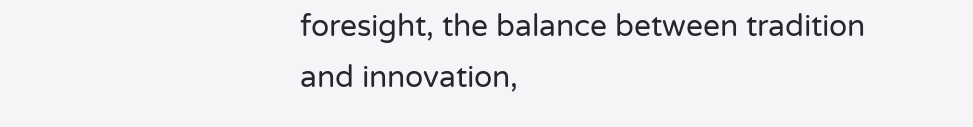foresight, the balance between tradition and innovation,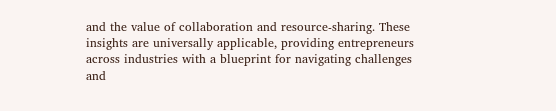and the value of collaboration and resource-sharing. These insights are universally applicable, providing entrepreneurs across industries with a blueprint for navigating challenges and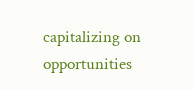capitalizing on opportunities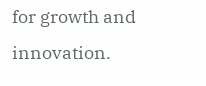for growth and innovation.